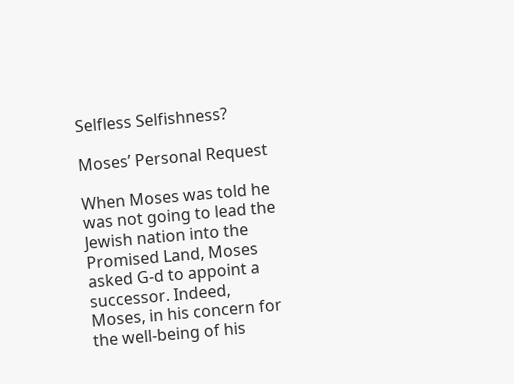Selfless Selfishness?

Moses’ Personal Request

When Moses was told he was not going to lead the Jewish nation into the Promised Land, Moses asked G‑d to appoint a successor. Indeed, Moses, in his concern for the well-being of his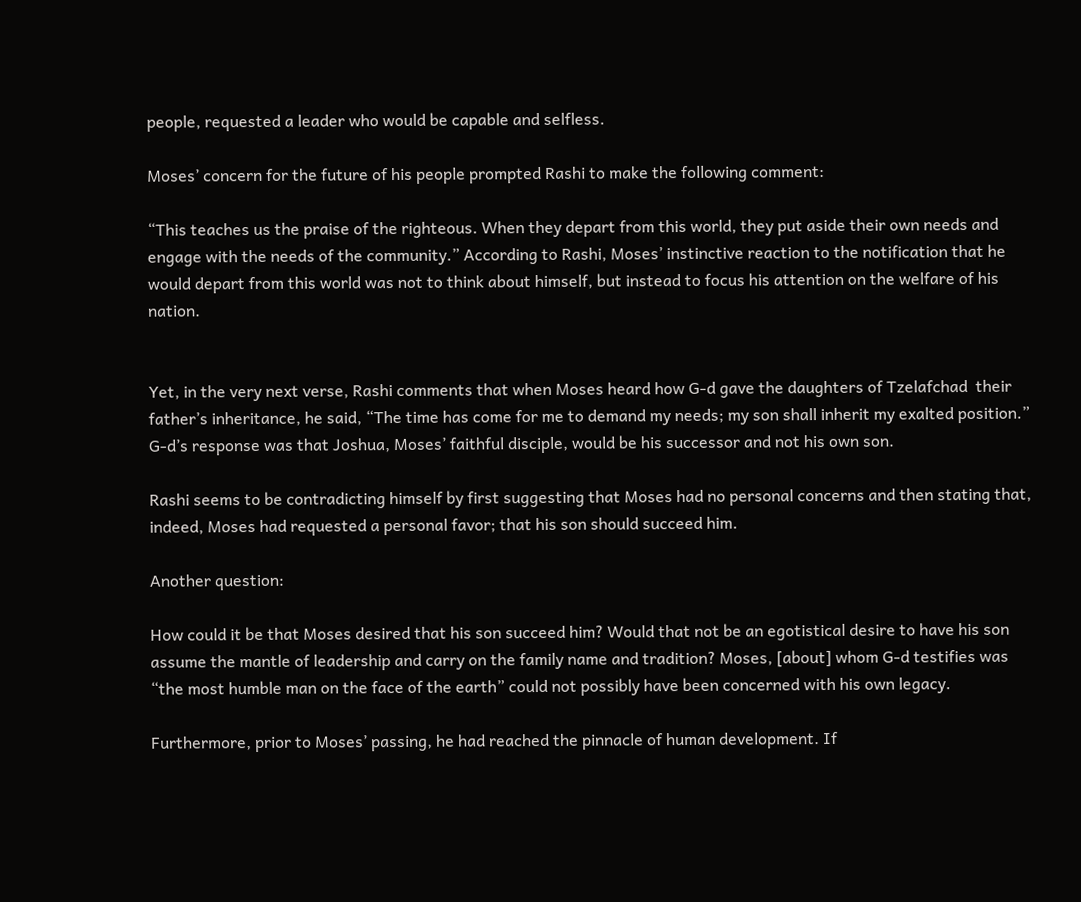people, requested a leader who would be capable and selfless.

Moses’ concern for the future of his people prompted Rashi to make the following comment:

“This teaches us the praise of the righteous. When they depart from this world, they put aside their own needs and engage with the needs of the community.” According to Rashi, Moses’ instinctive reaction to the notification that he would depart from this world was not to think about himself, but instead to focus his attention on the welfare of his nation.


Yet, in the very next verse, Rashi comments that when Moses heard how G‑d gave the daughters of Tzelafchad  their father’s inheritance, he said, “The time has come for me to demand my needs; my son shall inherit my exalted position.” G‑d’s response was that Joshua, Moses’ faithful disciple, would be his successor and not his own son.

Rashi seems to be contradicting himself by first suggesting that Moses had no personal concerns and then stating that, indeed, Moses had requested a personal favor; that his son should succeed him.

Another question:

How could it be that Moses desired that his son succeed him? Would that not be an egotistical desire to have his son assume the mantle of leadership and carry on the family name and tradition? Moses, [about] whom G‑d testifies was “the most humble man on the face of the earth” could not possibly have been concerned with his own legacy.

Furthermore, prior to Moses’ passing, he had reached the pinnacle of human development. If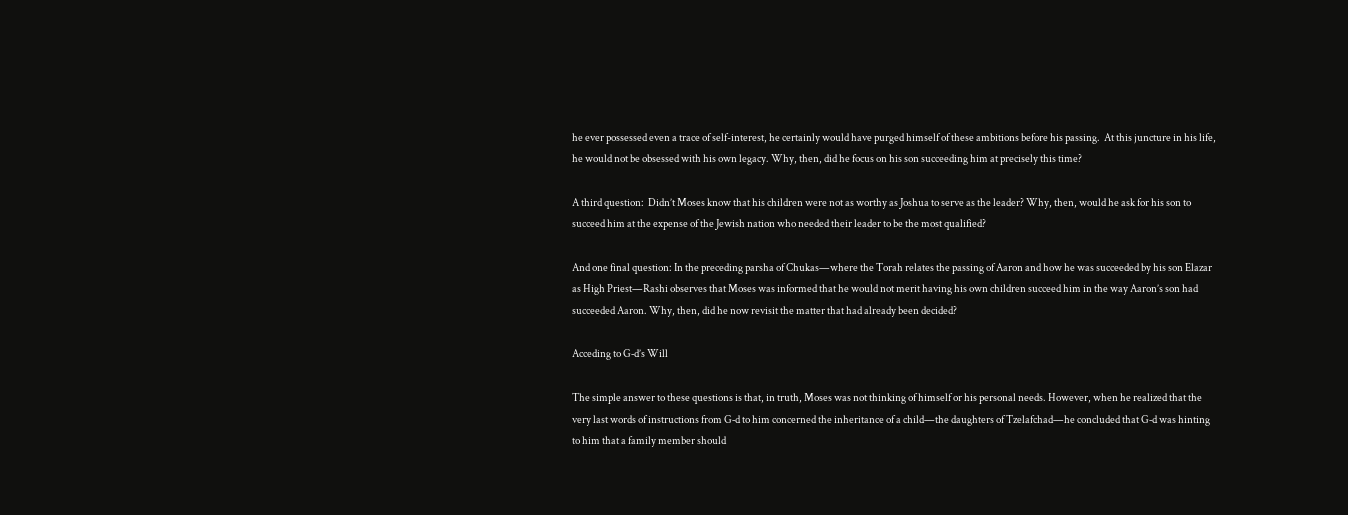he ever possessed even a trace of self-interest, he certainly would have purged himself of these ambitions before his passing.  At this juncture in his life, he would not be obsessed with his own legacy. Why, then, did he focus on his son succeeding him at precisely this time?

A third question:  Didn’t Moses know that his children were not as worthy as Joshua to serve as the leader? Why, then, would he ask for his son to succeed him at the expense of the Jewish nation who needed their leader to be the most qualified?

And one final question: In the preceding parsha of Chukas—where the Torah relates the passing of Aaron and how he was succeeded by his son Elazar as High Priest—Rashi observes that Moses was informed that he would not merit having his own children succeed him in the way Aaron’s son had succeeded Aaron. Why, then, did he now revisit the matter that had already been decided?

Acceding to G‑d’s Will

The simple answer to these questions is that, in truth, Moses was not thinking of himself or his personal needs. However, when he realized that the very last words of instructions from G‑d to him concerned the inheritance of a child—the daughters of Tzelafchad—he concluded that G‑d was hinting to him that a family member should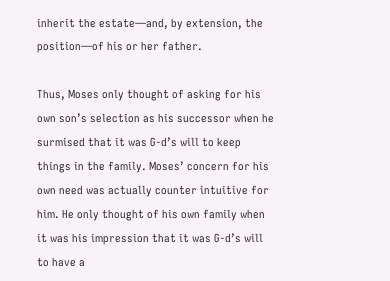inherit the estate—and, by extension, the position—of his or her father.

Thus, Moses only thought of asking for his own son’s selection as his successor when he surmised that it was G‑d’s will to keep things in the family. Moses’ concern for his own need was actually counter intuitive for him. He only thought of his own family when it was his impression that it was G‑d’s will to have a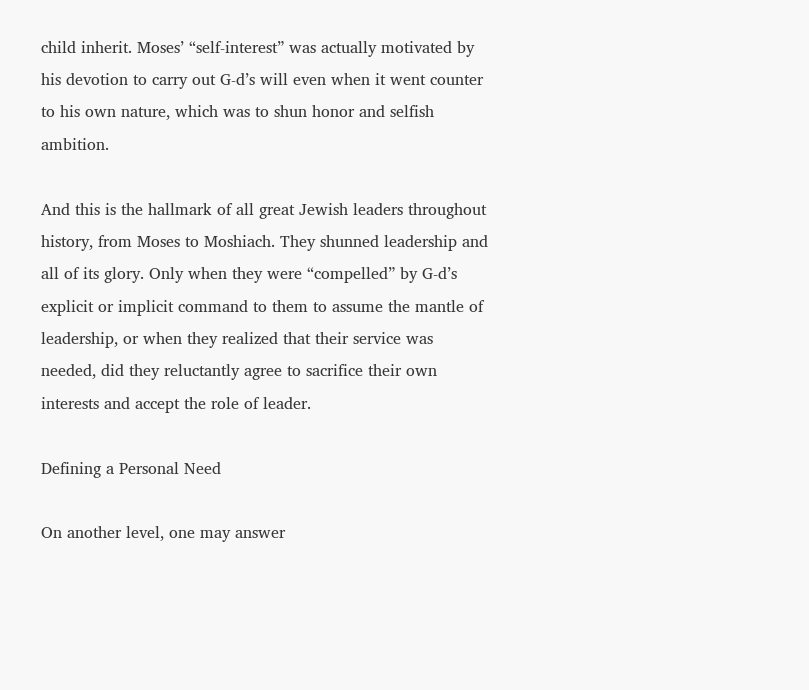child inherit. Moses’ “self-interest” was actually motivated by his devotion to carry out G‑d’s will even when it went counter to his own nature, which was to shun honor and selfish ambition.

And this is the hallmark of all great Jewish leaders throughout history, from Moses to Moshiach. They shunned leadership and all of its glory. Only when they were “compelled” by G‑d’s explicit or implicit command to them to assume the mantle of leadership, or when they realized that their service was needed, did they reluctantly agree to sacrifice their own interests and accept the role of leader.

Defining a Personal Need

On another level, one may answer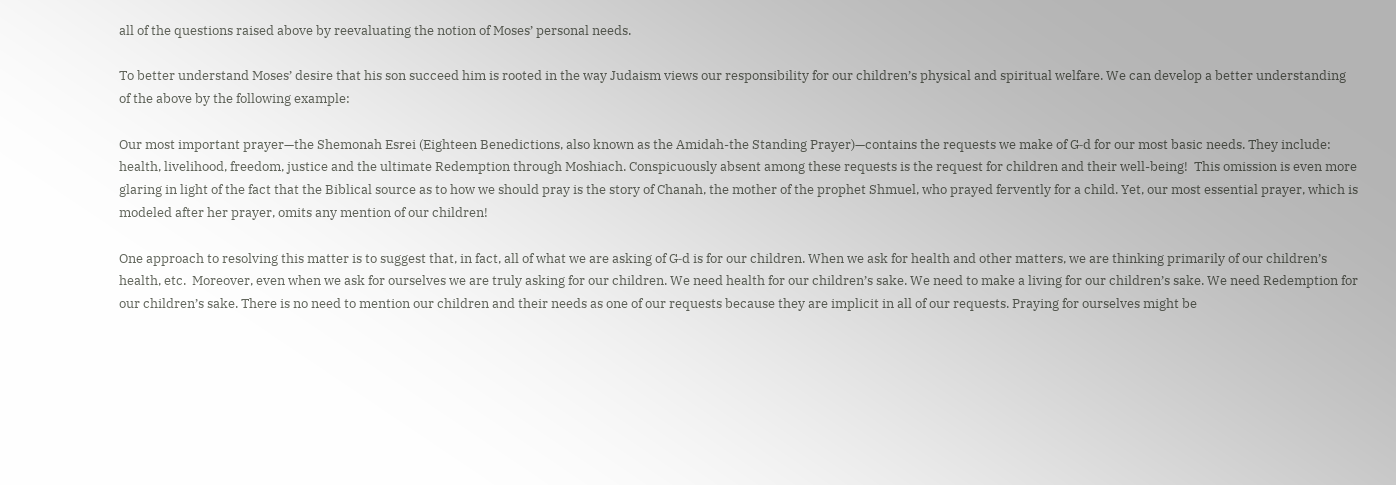all of the questions raised above by reevaluating the notion of Moses’ personal needs.

To better understand Moses’ desire that his son succeed him is rooted in the way Judaism views our responsibility for our children’s physical and spiritual welfare. We can develop a better understanding of the above by the following example:

Our most important prayer—the Shemonah Esrei (Eighteen Benedictions, also known as the Amidah-the Standing Prayer)—contains the requests we make of G‑d for our most basic needs. They include: health, livelihood, freedom, justice and the ultimate Redemption through Moshiach. Conspicuously absent among these requests is the request for children and their well-being!  This omission is even more glaring in light of the fact that the Biblical source as to how we should pray is the story of Chanah, the mother of the prophet Shmuel, who prayed fervently for a child. Yet, our most essential prayer, which is modeled after her prayer, omits any mention of our children!

One approach to resolving this matter is to suggest that, in fact, all of what we are asking of G‑d is for our children. When we ask for health and other matters, we are thinking primarily of our children’s health, etc.  Moreover, even when we ask for ourselves we are truly asking for our children. We need health for our children’s sake. We need to make a living for our children’s sake. We need Redemption for our children’s sake. There is no need to mention our children and their needs as one of our requests because they are implicit in all of our requests. Praying for ourselves might be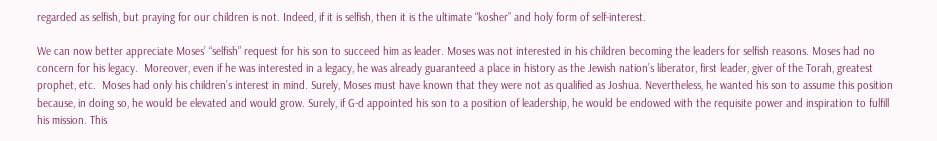regarded as selfish, but praying for our children is not. Indeed, if it is selfish, then it is the ultimate “kosher” and holy form of self-interest.

We can now better appreciate Moses’ “selfish” request for his son to succeed him as leader. Moses was not interested in his children becoming the leaders for selfish reasons. Moses had no concern for his legacy.  Moreover, even if he was interested in a legacy, he was already guaranteed a place in history as the Jewish nation’s liberator, first leader, giver of the Torah, greatest prophet, etc.  Moses had only his children’s interest in mind. Surely, Moses must have known that they were not as qualified as Joshua. Nevertheless, he wanted his son to assume this position because, in doing so, he would be elevated and would grow. Surely, if G‑d appointed his son to a position of leadership, he would be endowed with the requisite power and inspiration to fulfill his mission. This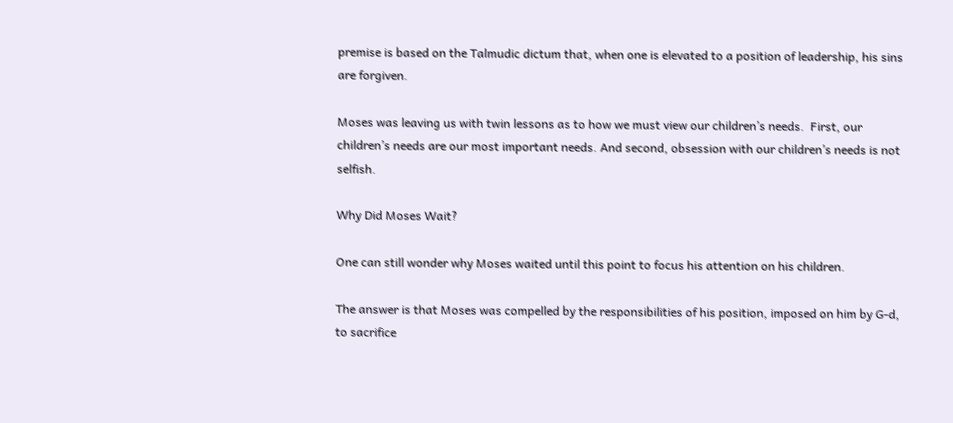premise is based on the Talmudic dictum that, when one is elevated to a position of leadership, his sins are forgiven.

Moses was leaving us with twin lessons as to how we must view our children’s needs.  First, our children’s needs are our most important needs. And second, obsession with our children’s needs is not selfish.

Why Did Moses Wait?

One can still wonder why Moses waited until this point to focus his attention on his children.

The answer is that Moses was compelled by the responsibilities of his position, imposed on him by G‑d, to sacrifice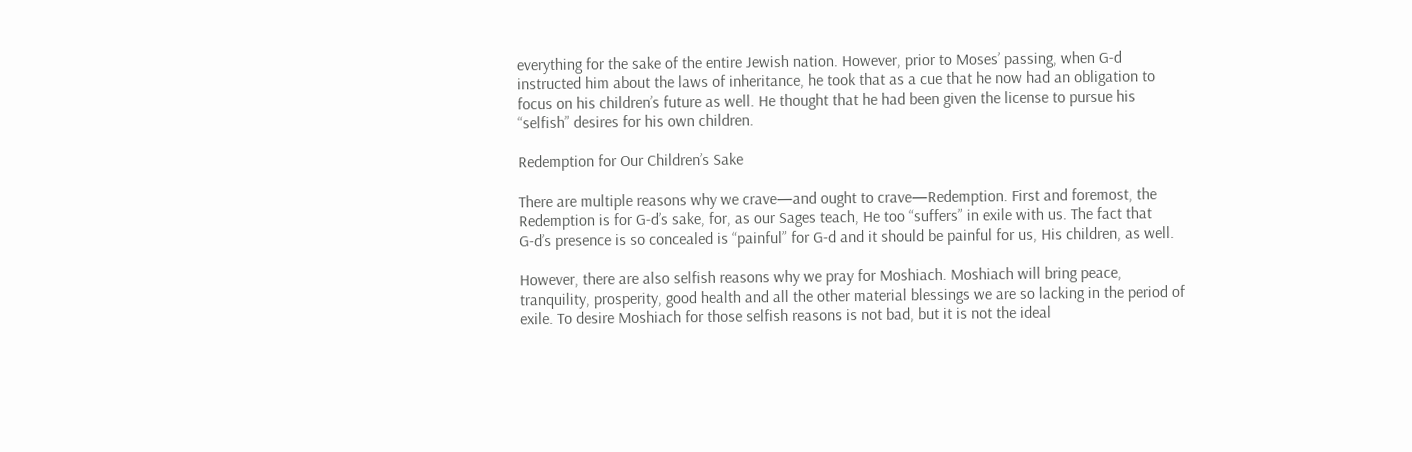everything for the sake of the entire Jewish nation. However, prior to Moses’ passing, when G‑d instructed him about the laws of inheritance, he took that as a cue that he now had an obligation to focus on his children’s future as well. He thought that he had been given the license to pursue his “selfish” desires for his own children.

Redemption for Our Children’s Sake

There are multiple reasons why we crave—and ought to crave—Redemption. First and foremost, the Redemption is for G‑d’s sake, for, as our Sages teach, He too “suffers” in exile with us. The fact that G‑d’s presence is so concealed is “painful” for G‑d and it should be painful for us, His children, as well.

However, there are also selfish reasons why we pray for Moshiach. Moshiach will bring peace, tranquility, prosperity, good health and all the other material blessings we are so lacking in the period of exile. To desire Moshiach for those selfish reasons is not bad, but it is not the ideal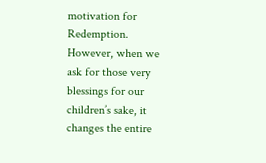motivation for Redemption. However, when we ask for those very blessings for our children’s sake, it changes the entire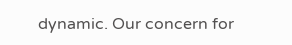dynamic. Our concern for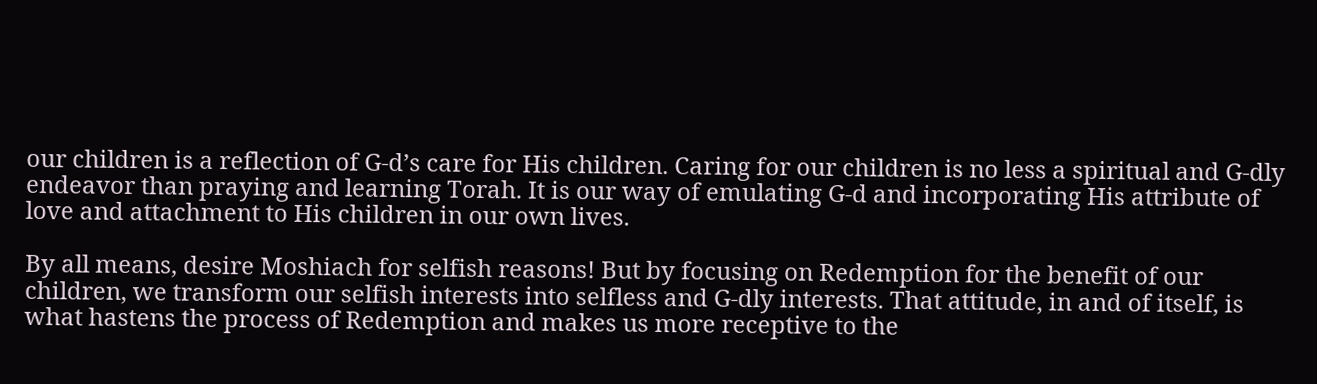our children is a reflection of G‑d’s care for His children. Caring for our children is no less a spiritual and G‑dly endeavor than praying and learning Torah. It is our way of emulating G‑d and incorporating His attribute of love and attachment to His children in our own lives.

By all means, desire Moshiach for selfish reasons! But by focusing on Redemption for the benefit of our children, we transform our selfish interests into selfless and G‑dly interests. That attitude, in and of itself, is what hastens the process of Redemption and makes us more receptive to the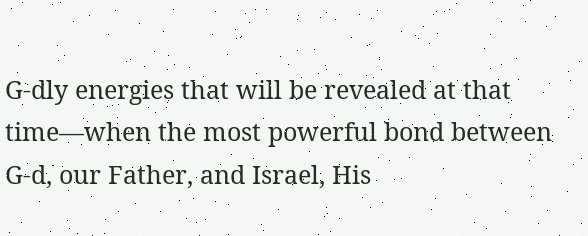G‑dly energies that will be revealed at that time—when the most powerful bond between G‑d, our Father, and Israel, His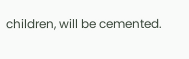children, will be cemented.